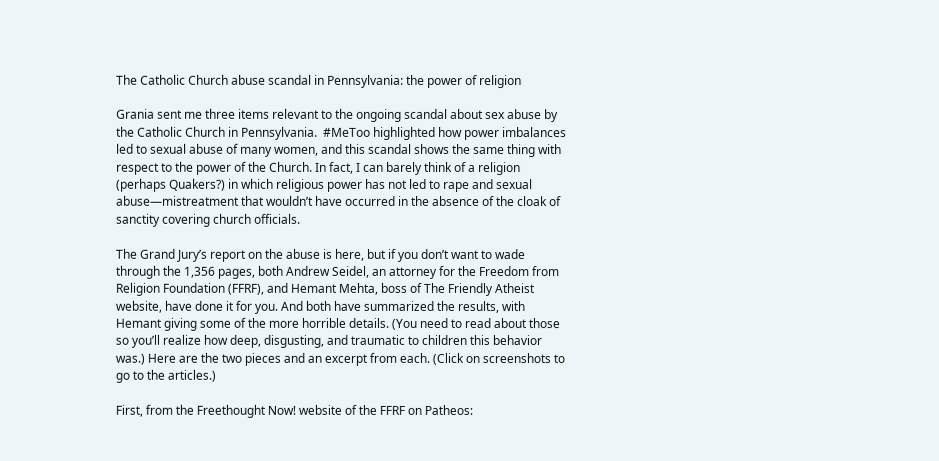The Catholic Church abuse scandal in Pennsylvania: the power of religion

Grania sent me three items relevant to the ongoing scandal about sex abuse by the Catholic Church in Pennsylvania.  #MeToo highlighted how power imbalances led to sexual abuse of many women, and this scandal shows the same thing with respect to the power of the Church. In fact, I can barely think of a religion (perhaps Quakers?) in which religious power has not led to rape and sexual abuse—mistreatment that wouldn’t have occurred in the absence of the cloak of sanctity covering church officials.

The Grand Jury’s report on the abuse is here, but if you don’t want to wade through the 1,356 pages, both Andrew Seidel, an attorney for the Freedom from Religion Foundation (FFRF), and Hemant Mehta, boss of The Friendly Atheist website, have done it for you. And both have summarized the results, with Hemant giving some of the more horrible details. (You need to read about those so you’ll realize how deep, disgusting, and traumatic to children this behavior was.) Here are the two pieces and an excerpt from each. (Click on screenshots to go to the articles.)

First, from the Freethought Now! website of the FFRF on Patheos: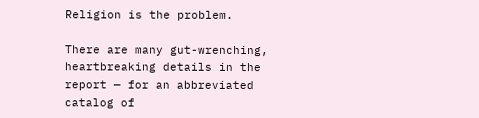Religion is the problem.

There are many gut-wrenching, heartbreaking details in the report — for an abbreviated catalog of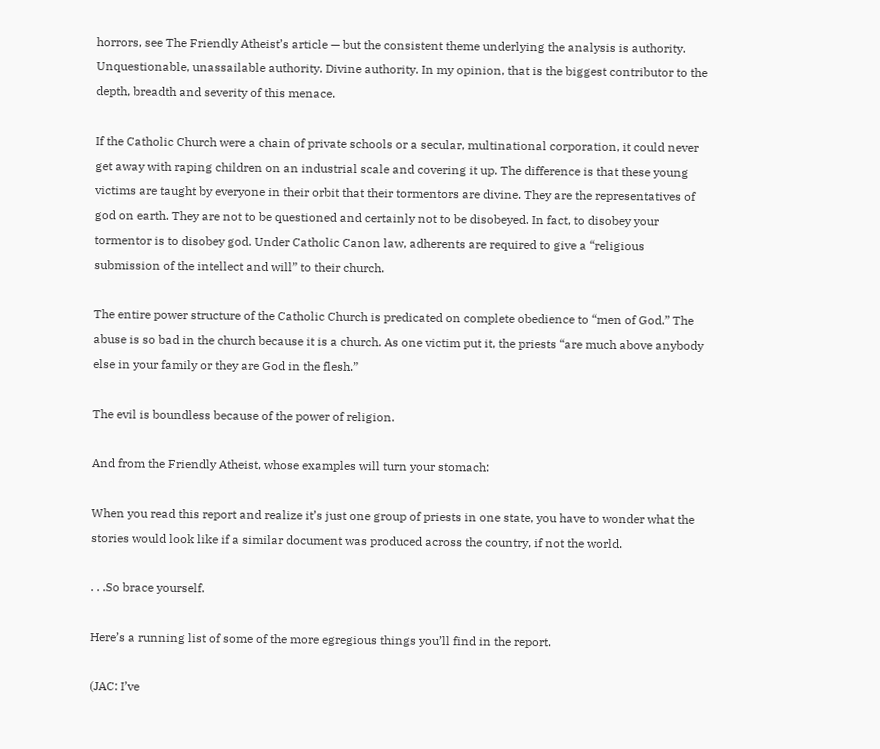horrors, see The Friendly Atheist’s article — but the consistent theme underlying the analysis is authority. Unquestionable, unassailable authority. Divine authority. In my opinion, that is the biggest contributor to the depth, breadth and severity of this menace.

If the Catholic Church were a chain of private schools or a secular, multinational corporation, it could never get away with raping children on an industrial scale and covering it up. The difference is that these young victims are taught by everyone in their orbit that their tormentors are divine. They are the representatives of god on earth. They are not to be questioned and certainly not to be disobeyed. In fact, to disobey your tormentor is to disobey god. Under Catholic Canon law, adherents are required to give a “religious submission of the intellect and will” to their church.

The entire power structure of the Catholic Church is predicated on complete obedience to “men of God.” The abuse is so bad in the church because it is a church. As one victim put it, the priests “are much above anybody else in your family or they are God in the flesh.”

The evil is boundless because of the power of religion.

And from the Friendly Atheist, whose examples will turn your stomach:

When you read this report and realize it’s just one group of priests in one state, you have to wonder what the stories would look like if a similar document was produced across the country, if not the world.

. . .So brace yourself.

Here’s a running list of some of the more egregious things you’ll find in the report.

(JAC: I’ve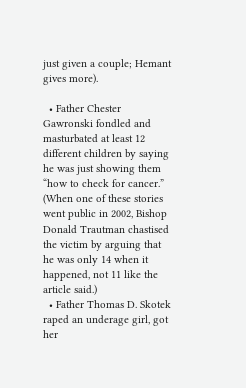just given a couple; Hemant gives more).

  • Father Chester Gawronski fondled and masturbated at least 12 different children by saying he was just showing them “how to check for cancer.” (When one of these stories went public in 2002, Bishop Donald Trautman chastised the victim by arguing that he was only 14 when it happened, not 11 like the article said.)
  • Father Thomas D. Skotek raped an underage girl, got her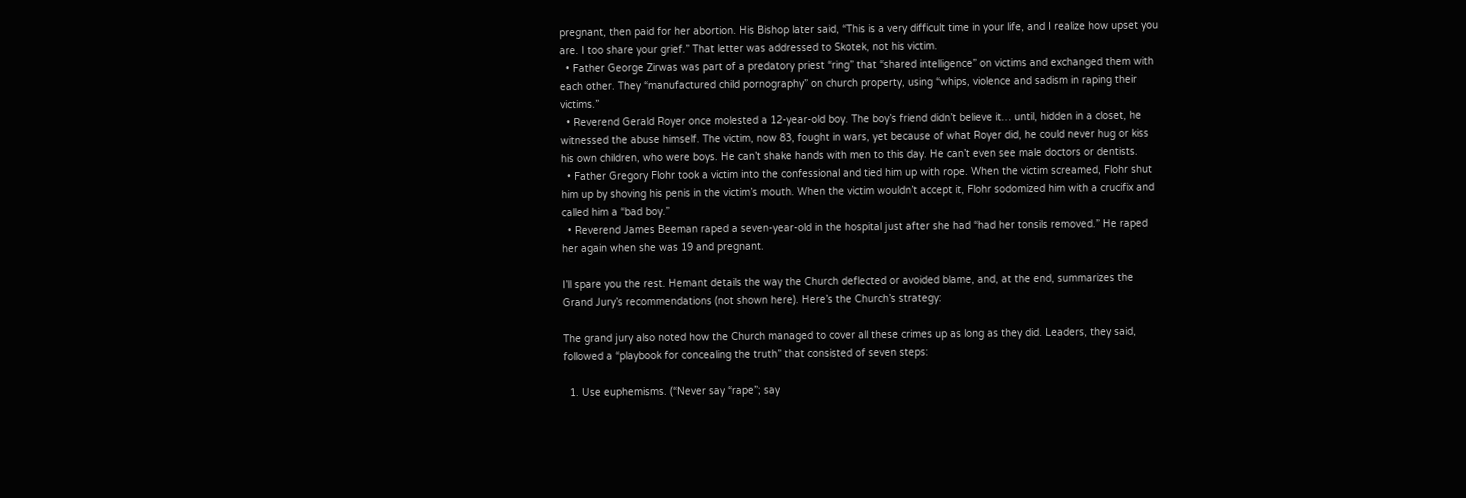pregnant, then paid for her abortion. His Bishop later said, “This is a very difficult time in your life, and I realize how upset you are. I too share your grief.” That letter was addressed to Skotek, not his victim.
  • Father George Zirwas was part of a predatory priest “ring” that “shared intelligence” on victims and exchanged them with each other. They “manufactured child pornography” on church property, using “whips, violence and sadism in raping their victims.”
  • Reverend Gerald Royer once molested a 12-year-old boy. The boy’s friend didn’t believe it… until, hidden in a closet, he witnessed the abuse himself. The victim, now 83, fought in wars, yet because of what Royer did, he could never hug or kiss his own children, who were boys. He can’t shake hands with men to this day. He can’t even see male doctors or dentists.
  • Father Gregory Flohr took a victim into the confessional and tied him up with rope. When the victim screamed, Flohr shut him up by shoving his penis in the victim’s mouth. When the victim wouldn’t accept it, Flohr sodomized him with a crucifix and called him a “bad boy.”
  • Reverend James Beeman raped a seven-year-old in the hospital just after she had “had her tonsils removed.” He raped her again when she was 19 and pregnant.

I’ll spare you the rest. Hemant details the way the Church deflected or avoided blame, and, at the end, summarizes the Grand Jury’s recommendations (not shown here). Here’s the Church’s strategy:

The grand jury also noted how the Church managed to cover all these crimes up as long as they did. Leaders, they said, followed a “playbook for concealing the truth” that consisted of seven steps:

  1. Use euphemisms. (“Never say “rape”; say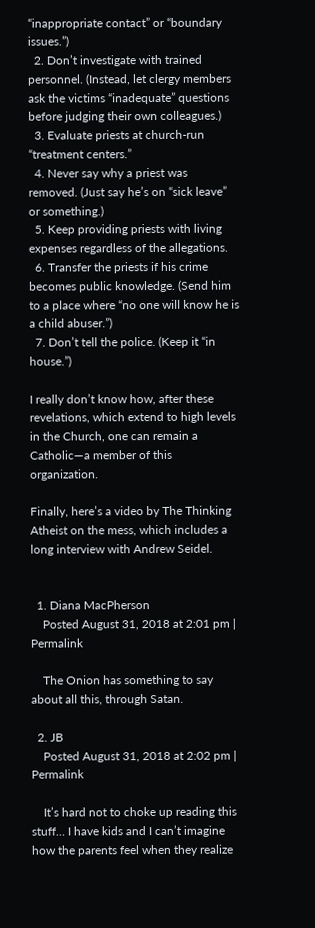“inappropriate contact” or “boundary issues.”)
  2. Don’t investigate with trained personnel. (Instead, let clergy members ask the victims “inadequate” questions before judging their own colleagues.)
  3. Evaluate priests at church-run “treatment centers.”
  4. Never say why a priest was removed. (Just say he’s on “sick leave” or something.)
  5. Keep providing priests with living expenses regardless of the allegations.
  6. Transfer the priests if his crime becomes public knowledge. (Send him to a place where “no one will know he is a child abuser.”)
  7. Don’t tell the police. (Keep it “in house.”)

I really don’t know how, after these revelations, which extend to high levels in the Church, one can remain a Catholic—a member of this organization.

Finally, here’s a video by The Thinking Atheist on the mess, which includes a long interview with Andrew Seidel.


  1. Diana MacPherson
    Posted August 31, 2018 at 2:01 pm | Permalink

    The Onion has something to say about all this, through Satan.

  2. JB
    Posted August 31, 2018 at 2:02 pm | Permalink

    It’s hard not to choke up reading this stuff… I have kids and I can’t imagine how the parents feel when they realize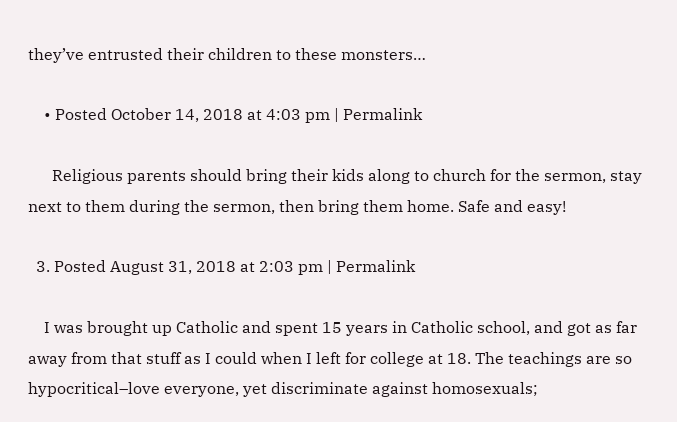they’ve entrusted their children to these monsters…

    • Posted October 14, 2018 at 4:03 pm | Permalink

      Religious parents should bring their kids along to church for the sermon, stay next to them during the sermon, then bring them home. Safe and easy!

  3. Posted August 31, 2018 at 2:03 pm | Permalink

    I was brought up Catholic and spent 15 years in Catholic school, and got as far away from that stuff as I could when I left for college at 18. The teachings are so hypocritical–love everyone, yet discriminate against homosexuals;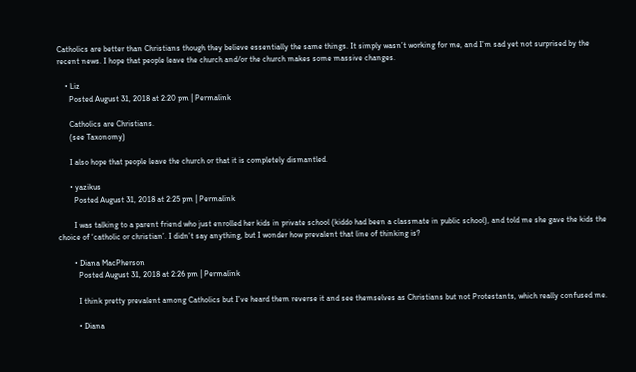Catholics are better than Christians though they believe essentially the same things. It simply wasn’t working for me, and I’m sad yet not surprised by the recent news. I hope that people leave the church and/or the church makes some massive changes.

    • Liz
      Posted August 31, 2018 at 2:20 pm | Permalink

      Catholics are Christians.
      (see Taxonomy)

      I also hope that people leave the church or that it is completely dismantled.

      • yazikus
        Posted August 31, 2018 at 2:25 pm | Permalink

        I was talking to a parent friend who just enrolled her kids in private school (kiddo had been a classmate in public school), and told me she gave the kids the choice of ‘catholic or christian’. I didn’t say anything, but I wonder how prevalent that line of thinking is?

        • Diana MacPherson
          Posted August 31, 2018 at 2:26 pm | Permalink

          I think pretty prevalent among Catholics but I’ve heard them reverse it and see themselves as Christians but not Protestants, which really confused me.

          • Diana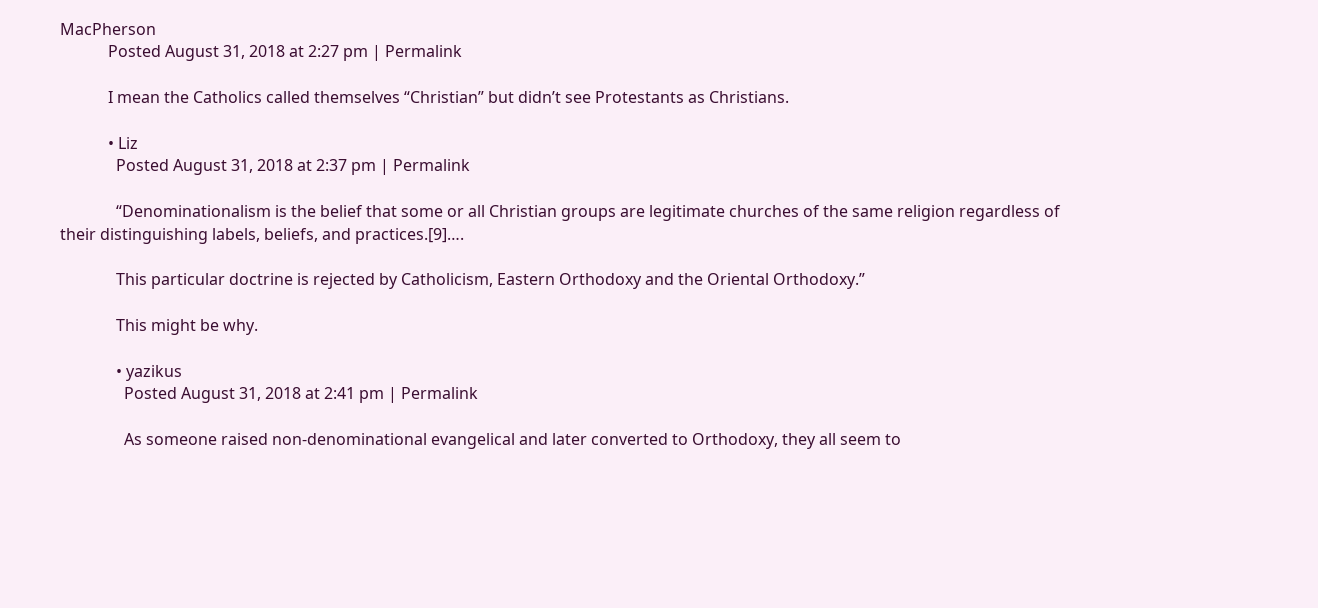MacPherson
            Posted August 31, 2018 at 2:27 pm | Permalink

            I mean the Catholics called themselves “Christian” but didn’t see Protestants as Christians.

            • Liz
              Posted August 31, 2018 at 2:37 pm | Permalink

              “Denominationalism is the belief that some or all Christian groups are legitimate churches of the same religion regardless of their distinguishing labels, beliefs, and practices.[9]….

              This particular doctrine is rejected by Catholicism, Eastern Orthodoxy and the Oriental Orthodoxy.”

              This might be why.

              • yazikus
                Posted August 31, 2018 at 2:41 pm | Permalink

                As someone raised non-denominational evangelical and later converted to Orthodoxy, they all seem to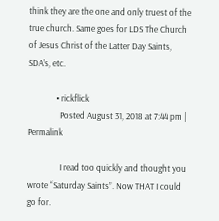think they are the one and only truest of the true church. Same goes for LDS The Church of Jesus Christ of the Latter Day Saints, SDA’s, etc.

              • rickflick
                Posted August 31, 2018 at 7:44 pm | Permalink

                I read too quickly and thought you wrote “Saturday Saints”. Now THAT I could go for.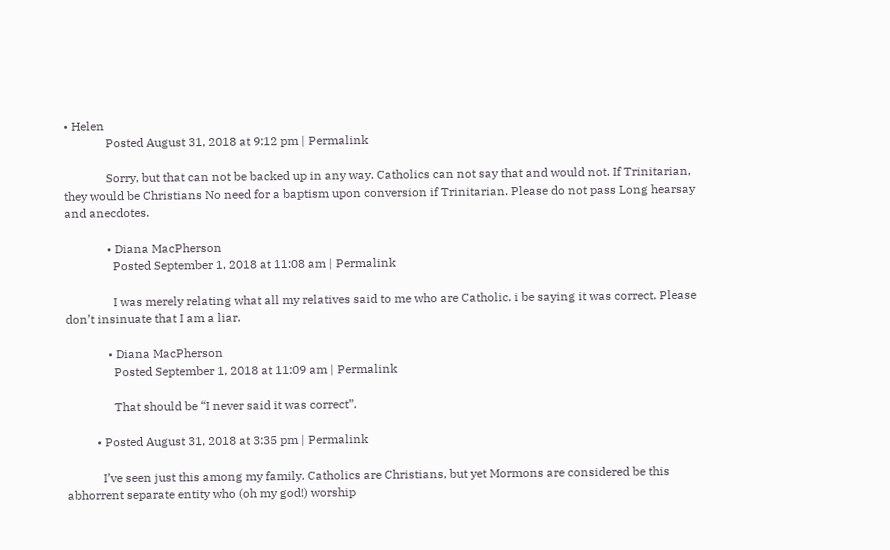• Helen
              Posted August 31, 2018 at 9:12 pm | Permalink

              Sorry, but that can not be backed up in any way. Catholics can not say that and would not. If Trinitarian, they would be Christians No need for a baptism upon conversion if Trinitarian. Please do not pass Long hearsay and anecdotes.

              • Diana MacPherson
                Posted September 1, 2018 at 11:08 am | Permalink

                I was merely relating what all my relatives said to me who are Catholic. i be saying it was correct. Please don’t insinuate that I am a liar.

              • Diana MacPherson
                Posted September 1, 2018 at 11:09 am | Permalink

                That should be “I never said it was correct”.

          • Posted August 31, 2018 at 3:35 pm | Permalink

            I’ve seen just this among my family. Catholics are Christians, but yet Mormons are considered be this abhorrent separate entity who (oh my god!) worship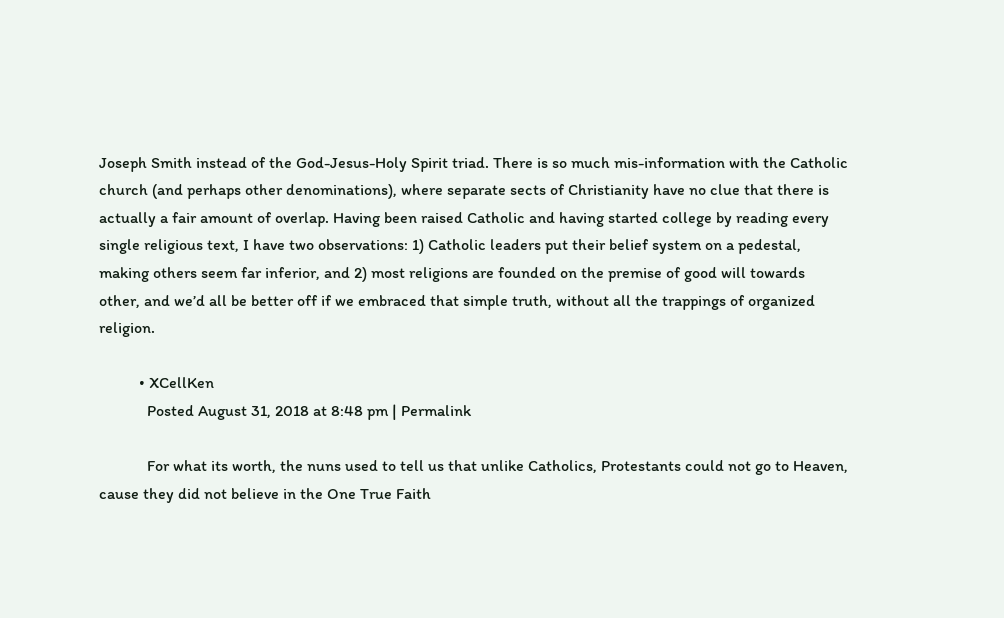Joseph Smith instead of the God-Jesus-Holy Spirit triad. There is so much mis-information with the Catholic church (and perhaps other denominations), where separate sects of Christianity have no clue that there is actually a fair amount of overlap. Having been raised Catholic and having started college by reading every single religious text, I have two observations: 1) Catholic leaders put their belief system on a pedestal, making others seem far inferior, and 2) most religions are founded on the premise of good will towards other, and we’d all be better off if we embraced that simple truth, without all the trappings of organized religion.

          • XCellKen
            Posted August 31, 2018 at 8:48 pm | Permalink

            For what its worth, the nuns used to tell us that unlike Catholics, Protestants could not go to Heaven, cause they did not believe in the One True Faith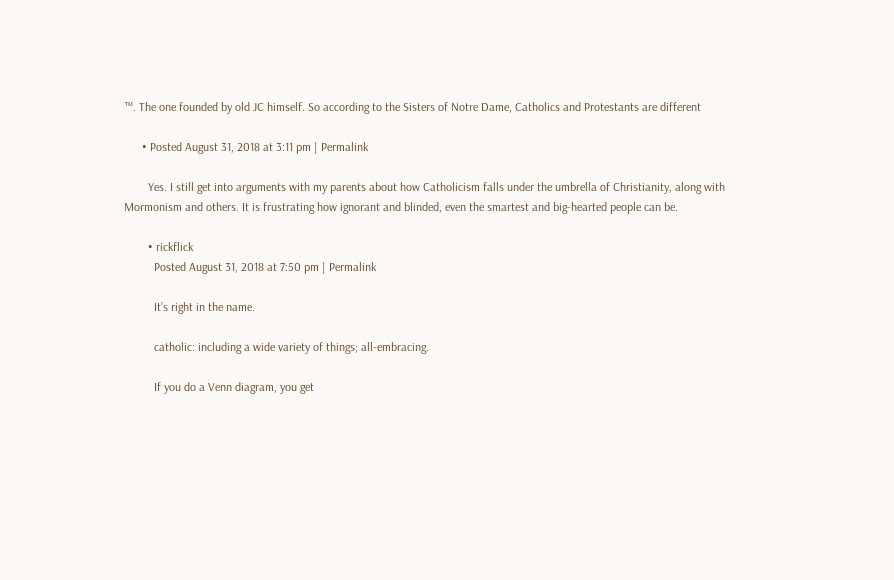™. The one founded by old JC himself. So according to the Sisters of Notre Dame, Catholics and Protestants are different

      • Posted August 31, 2018 at 3:11 pm | Permalink

        Yes. I still get into arguments with my parents about how Catholicism falls under the umbrella of Christianity, along with Mormonism and others. It is frustrating how ignorant and blinded, even the smartest and big-hearted people can be.

        • rickflick
          Posted August 31, 2018 at 7:50 pm | Permalink

          It’s right in the name.

          catholic: including a wide variety of things; all-embracing.

          If you do a Venn diagram, you get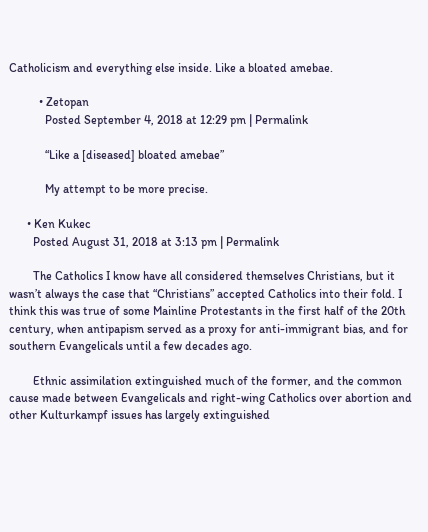Catholicism and everything else inside. Like a bloated amebae.

          • Zetopan
            Posted September 4, 2018 at 12:29 pm | Permalink

            “Like a [diseased] bloated amebae”

            My attempt to be more precise.

      • Ken Kukec
        Posted August 31, 2018 at 3:13 pm | Permalink

        The Catholics I know have all considered themselves Christians, but it wasn’t always the case that “Christians” accepted Catholics into their fold. I think this was true of some Mainline Protestants in the first half of the 20th century, when antipapism served as a proxy for anti-immigrant bias, and for southern Evangelicals until a few decades ago.

        Ethnic assimilation extinguished much of the former, and the common cause made between Evangelicals and right-wing Catholics over abortion and other Kulturkampf issues has largely extinguished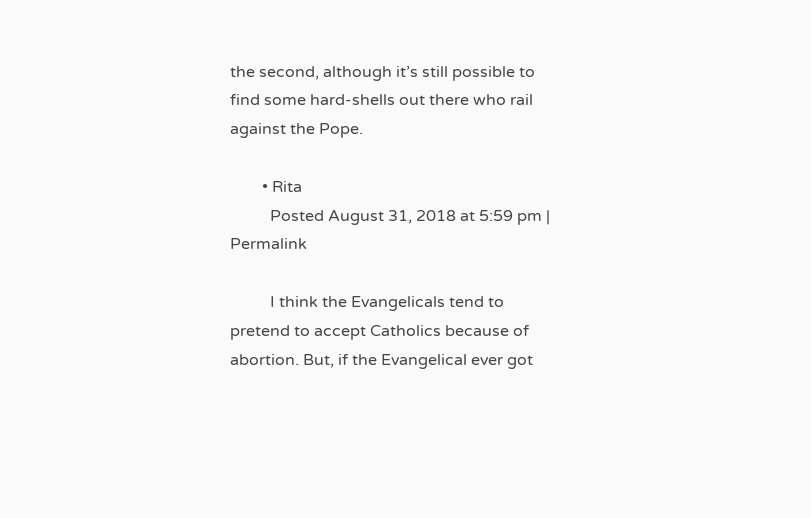the second, although it’s still possible to find some hard-shells out there who rail against the Pope.

        • Rita
          Posted August 31, 2018 at 5:59 pm | Permalink

          I think the Evangelicals tend to pretend to accept Catholics because of abortion. But, if the Evangelical ever got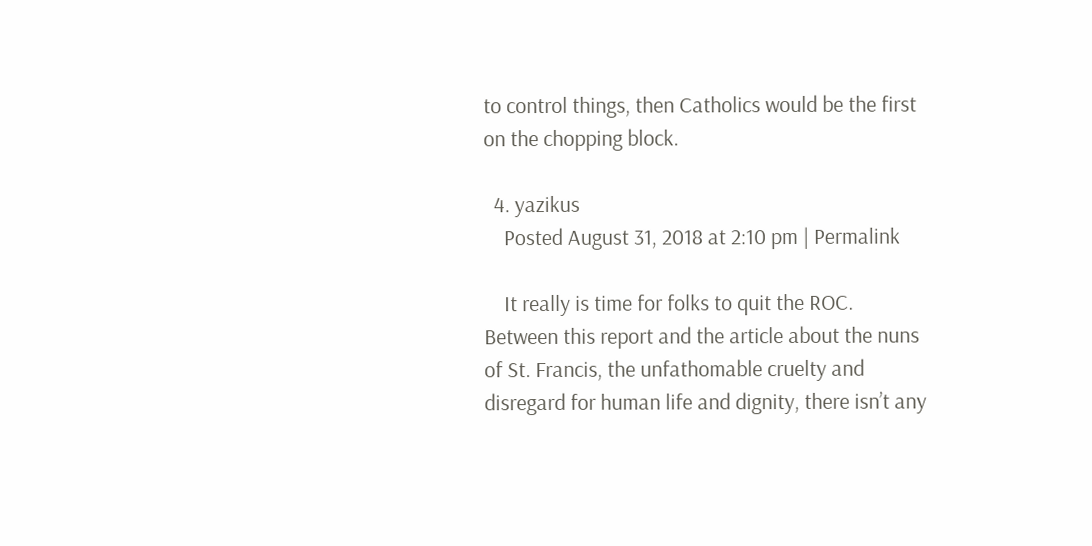to control things, then Catholics would be the first on the chopping block.

  4. yazikus
    Posted August 31, 2018 at 2:10 pm | Permalink

    It really is time for folks to quit the ROC. Between this report and the article about the nuns of St. Francis, the unfathomable cruelty and disregard for human life and dignity, there isn’t any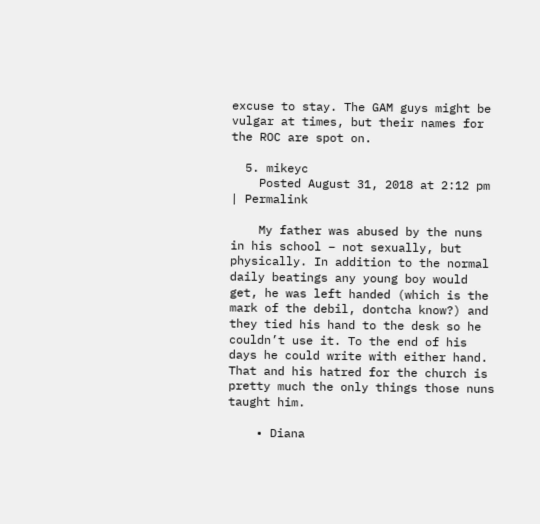excuse to stay. The GAM guys might be vulgar at times, but their names for the ROC are spot on.

  5. mikeyc
    Posted August 31, 2018 at 2:12 pm | Permalink

    My father was abused by the nuns in his school – not sexually, but physically. In addition to the normal daily beatings any young boy would get, he was left handed (which is the mark of the debil, dontcha know?) and they tied his hand to the desk so he couldn’t use it. To the end of his days he could write with either hand. That and his hatred for the church is pretty much the only things those nuns taught him.

    • Diana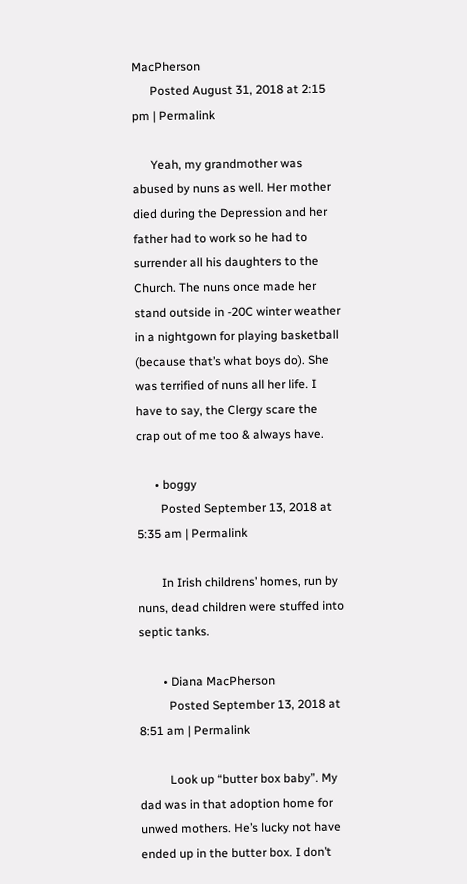MacPherson
      Posted August 31, 2018 at 2:15 pm | Permalink

      Yeah, my grandmother was abused by nuns as well. Her mother died during the Depression and her father had to work so he had to surrender all his daughters to the Church. The nuns once made her stand outside in -20C winter weather in a nightgown for playing basketball (because that’s what boys do). She was terrified of nuns all her life. I have to say, the Clergy scare the crap out of me too & always have.

      • boggy
        Posted September 13, 2018 at 5:35 am | Permalink

        In Irish childrens’ homes, run by nuns, dead children were stuffed into septic tanks.

        • Diana MacPherson
          Posted September 13, 2018 at 8:51 am | Permalink

          Look up “butter box baby”. My dad was in that adoption home for unwed mothers. He’s lucky not have ended up in the butter box. I don’t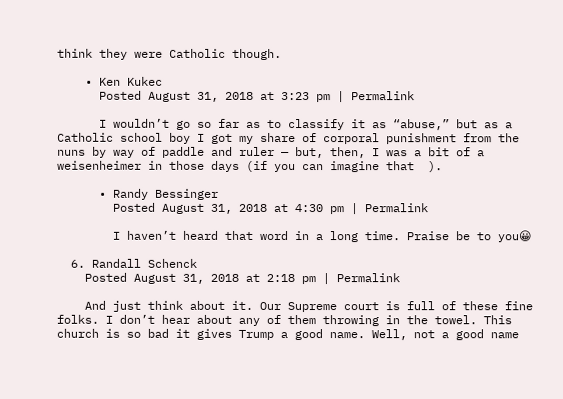think they were Catholic though.

    • Ken Kukec
      Posted August 31, 2018 at 3:23 pm | Permalink

      I wouldn’t go so far as to classify it as “abuse,” but as a Catholic school boy I got my share of corporal punishment from the nuns by way of paddle and ruler — but, then, I was a bit of a weisenheimer in those days (if you can imagine that  ).

      • Randy Bessinger
        Posted August 31, 2018 at 4:30 pm | Permalink

        I haven’t heard that word in a long time. Praise be to you😀

  6. Randall Schenck
    Posted August 31, 2018 at 2:18 pm | Permalink

    And just think about it. Our Supreme court is full of these fine folks. I don’t hear about any of them throwing in the towel. This church is so bad it gives Trump a good name. Well, not a good name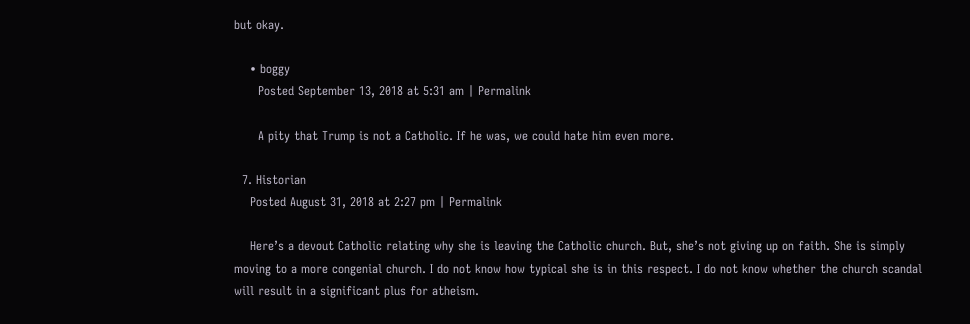but okay.

    • boggy
      Posted September 13, 2018 at 5:31 am | Permalink

      A pity that Trump is not a Catholic. If he was, we could hate him even more.

  7. Historian
    Posted August 31, 2018 at 2:27 pm | Permalink

    Here’s a devout Catholic relating why she is leaving the Catholic church. But, she’s not giving up on faith. She is simply moving to a more congenial church. I do not know how typical she is in this respect. I do not know whether the church scandal will result in a significant plus for atheism.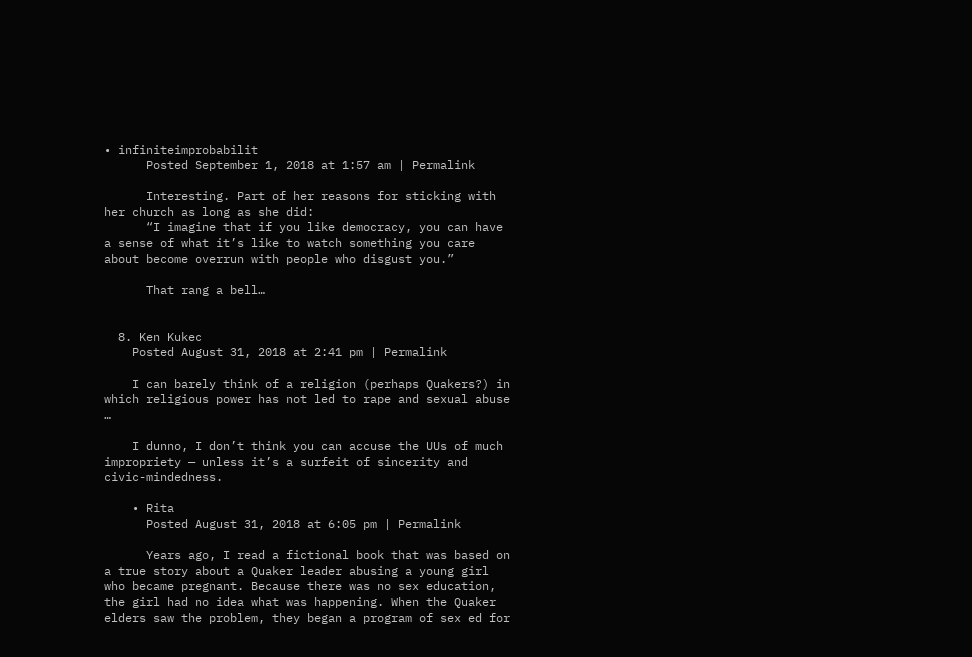• infiniteimprobabilit
      Posted September 1, 2018 at 1:57 am | Permalink

      Interesting. Part of her reasons for sticking with her church as long as she did:
      “I imagine that if you like democracy, you can have a sense of what it’s like to watch something you care about become overrun with people who disgust you.”

      That rang a bell…


  8. Ken Kukec
    Posted August 31, 2018 at 2:41 pm | Permalink

    I can barely think of a religion (perhaps Quakers?) in which religious power has not led to rape and sexual abuse …

    I dunno, I don’t think you can accuse the UUs of much impropriety — unless it’s a surfeit of sincerity and civic-mindedness.

    • Rita
      Posted August 31, 2018 at 6:05 pm | Permalink

      Years ago, I read a fictional book that was based on a true story about a Quaker leader abusing a young girl who became pregnant. Because there was no sex education, the girl had no idea what was happening. When the Quaker elders saw the problem, they began a program of sex ed for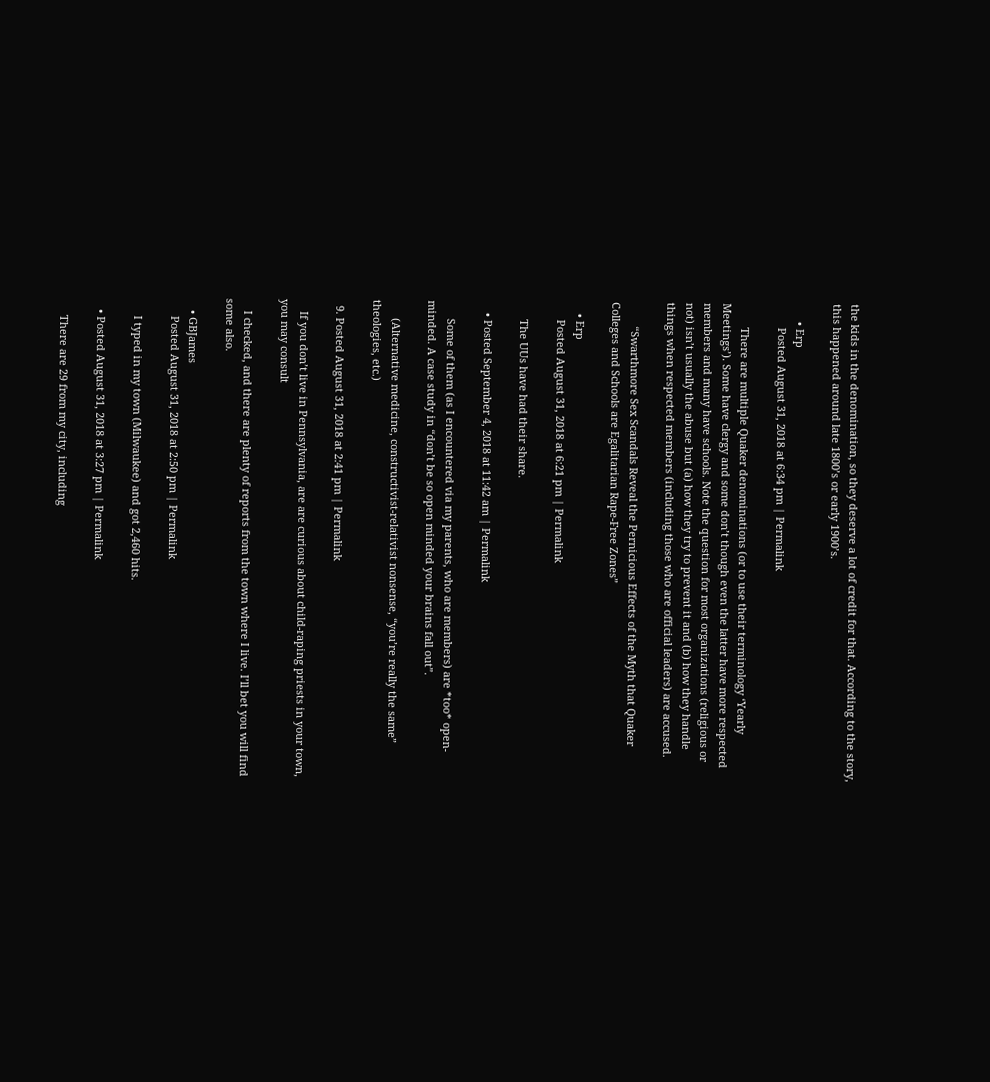the kids in the denomination, so they deserve a lot of credit for that. According to the story, this happened around late 1800’s or early 1900’s.

      • Erp
        Posted August 31, 2018 at 6:34 pm | Permalink

        There are multiple Quaker denominations (or to use their terminology ‘Yearly Meetings’). Some have clergy and some don’t though even the latter have more respected members and many have schools. Note the question for most organizations (religious or not) isn’t usually the abuse but (a) how they try to prevent it and (b) how they handle things when respected members (including those who are official leaders) are accused.

        “Swarthmore Sex Scandals Reveal the Pernicious Effects of the Myth that Quaker Colleges and Schools are Egalitarian Rape-Free Zones”

    • Erp
      Posted August 31, 2018 at 6:21 pm | Permalink

      The UUs have had their share.

    • Posted September 4, 2018 at 11:42 am | Permalink

      Some of them (as I encountered via my parents, who are members) are *too* open-minded. A case study in “don’t be so open minded your brains fall out”.

      (Alternative medicine, constructivist-relativist nonsense, “you’re really the same” theologies, etc.)

  9. Posted August 31, 2018 at 2:41 pm | Permalink

    If you don’t live in Pennsylvania, are are curious about child-raping priests in your town, you may consult

    I checked, and there are plenty of reports from the town where I live. I’ll bet you will find some also.

    • GBJames
      Posted August 31, 2018 at 2:50 pm | Permalink

      I typed in my town (Milwaukee) and got 2,460 hits.

    • Posted August 31, 2018 at 3:27 pm | Permalink

      There are 29 from my city, including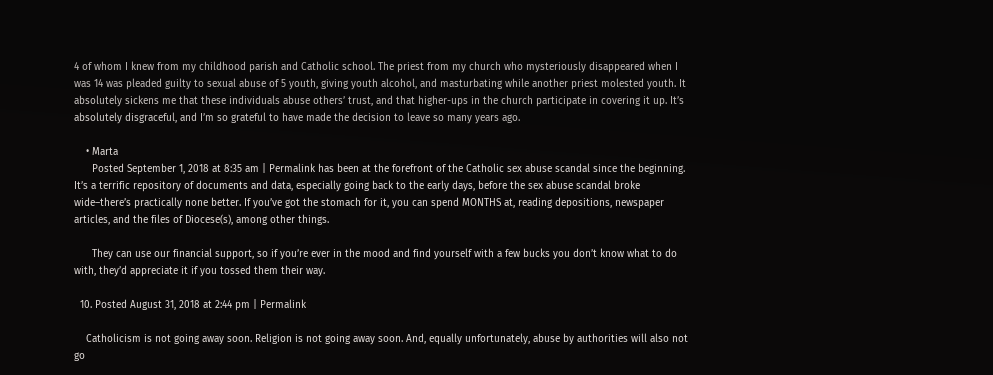4 of whom I knew from my childhood parish and Catholic school. The priest from my church who mysteriously disappeared when I was 14 was pleaded guilty to sexual abuse of 5 youth, giving youth alcohol, and masturbating while another priest molested youth. It absolutely sickens me that these individuals abuse others’ trust, and that higher-ups in the church participate in covering it up. It’s absolutely disgraceful, and I’m so grateful to have made the decision to leave so many years ago.

    • Marta
      Posted September 1, 2018 at 8:35 am | Permalink has been at the forefront of the Catholic sex abuse scandal since the beginning. It’s a terrific repository of documents and data, especially going back to the early days, before the sex abuse scandal broke wide–there’s practically none better. If you’ve got the stomach for it, you can spend MONTHS at, reading depositions, newspaper articles, and the files of Diocese(s), among other things.

      They can use our financial support, so if you’re ever in the mood and find yourself with a few bucks you don’t know what to do with, they’d appreciate it if you tossed them their way.

  10. Posted August 31, 2018 at 2:44 pm | Permalink

    Catholicism is not going away soon. Religion is not going away soon. And, equally unfortunately, abuse by authorities will also not go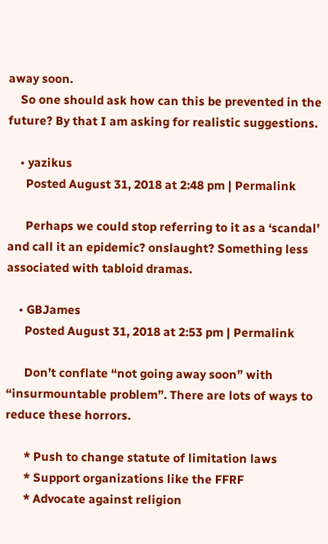away soon.
    So one should ask how can this be prevented in the future? By that I am asking for realistic suggestions.

    • yazikus
      Posted August 31, 2018 at 2:48 pm | Permalink

      Perhaps we could stop referring to it as a ‘scandal’ and call it an epidemic? onslaught? Something less associated with tabloid dramas.

    • GBJames
      Posted August 31, 2018 at 2:53 pm | Permalink

      Don’t conflate “not going away soon” with “insurmountable problem”. There are lots of ways to reduce these horrors.

      * Push to change statute of limitation laws
      * Support organizations like the FFRF
      * Advocate against religion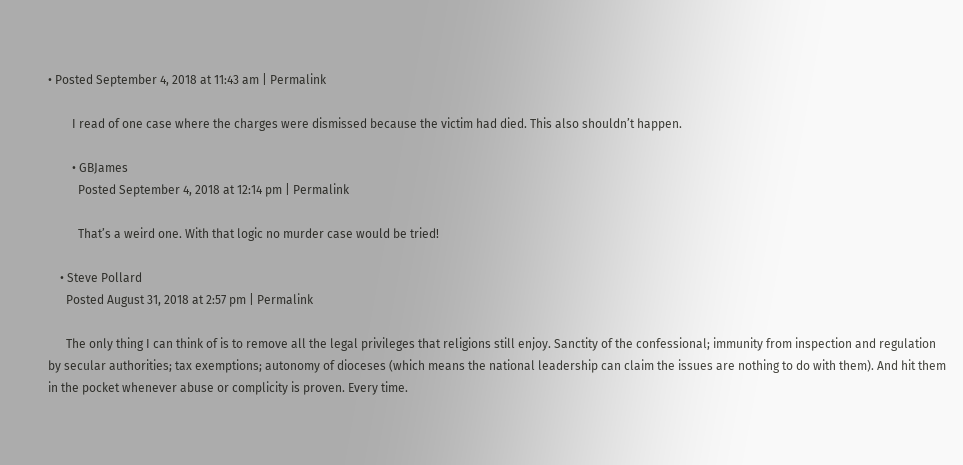• Posted September 4, 2018 at 11:43 am | Permalink

        I read of one case where the charges were dismissed because the victim had died. This also shouldn’t happen.

        • GBJames
          Posted September 4, 2018 at 12:14 pm | Permalink

          That’s a weird one. With that logic no murder case would be tried!

    • Steve Pollard
      Posted August 31, 2018 at 2:57 pm | Permalink

      The only thing I can think of is to remove all the legal privileges that religions still enjoy. Sanctity of the confessional; immunity from inspection and regulation by secular authorities; tax exemptions; autonomy of dioceses (which means the national leadership can claim the issues are nothing to do with them). And hit them in the pocket whenever abuse or complicity is proven. Every time.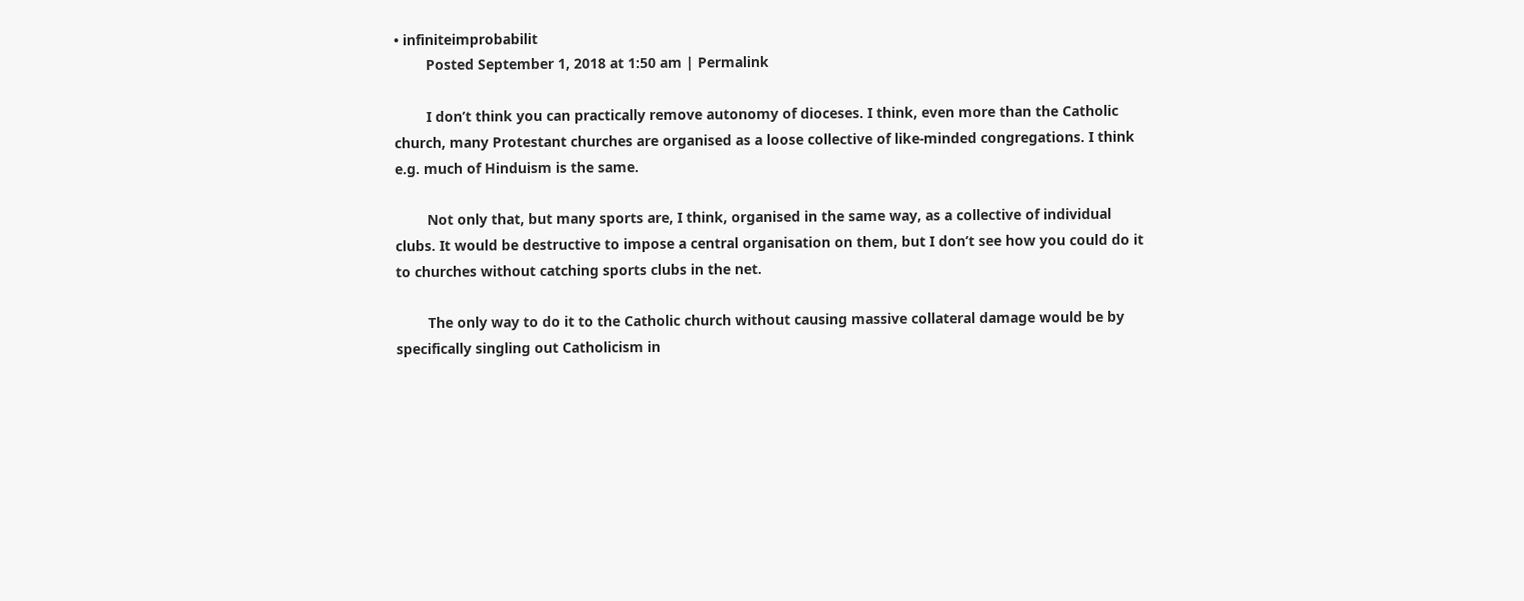• infiniteimprobabilit
        Posted September 1, 2018 at 1:50 am | Permalink

        I don’t think you can practically remove autonomy of dioceses. I think, even more than the Catholic church, many Protestant churches are organised as a loose collective of like-minded congregations. I think e.g. much of Hinduism is the same.

        Not only that, but many sports are, I think, organised in the same way, as a collective of individual clubs. It would be destructive to impose a central organisation on them, but I don’t see how you could do it to churches without catching sports clubs in the net.

        The only way to do it to the Catholic church without causing massive collateral damage would be by specifically singling out Catholicism in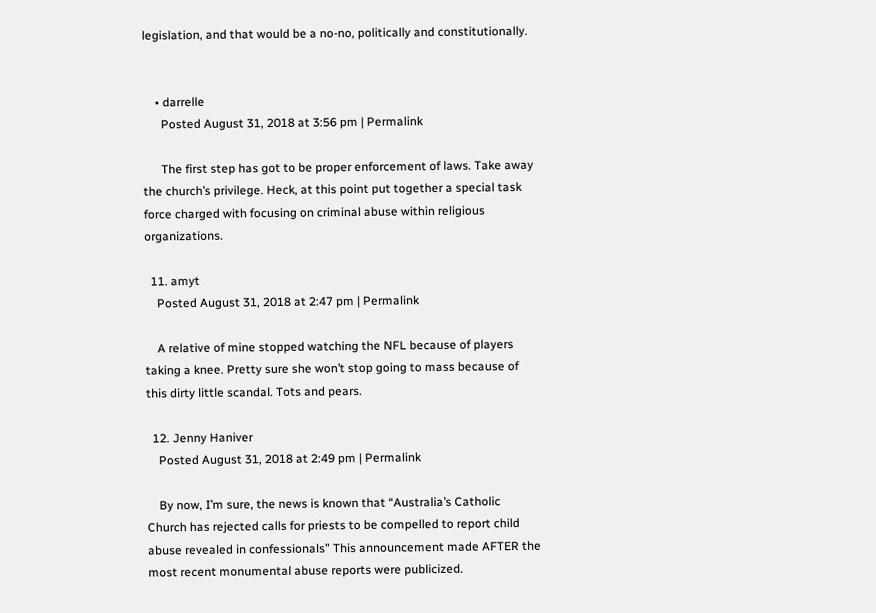legislation, and that would be a no-no, politically and constitutionally.


    • darrelle
      Posted August 31, 2018 at 3:56 pm | Permalink

      The first step has got to be proper enforcement of laws. Take away the church’s privilege. Heck, at this point put together a special task force charged with focusing on criminal abuse within religious organizations.

  11. amyt
    Posted August 31, 2018 at 2:47 pm | Permalink

    A relative of mine stopped watching the NFL because of players taking a knee. Pretty sure she won’t stop going to mass because of this dirty little scandal. Tots and pears.

  12. Jenny Haniver
    Posted August 31, 2018 at 2:49 pm | Permalink

    By now, I’m sure, the news is known that “Australia’s Catholic Church has rejected calls for priests to be compelled to report child abuse revealed in confessionals” This announcement made AFTER the most recent monumental abuse reports were publicized.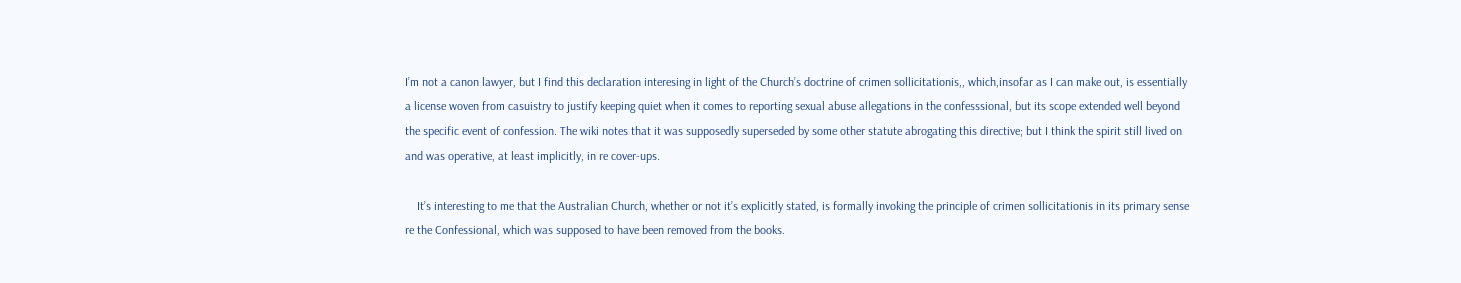I’m not a canon lawyer, but I find this declaration interesing in light of the Church’s doctrine of crimen sollicitationis,, which,insofar as I can make out, is essentially a license woven from casuistry to justify keeping quiet when it comes to reporting sexual abuse allegations in the confesssional, but its scope extended well beyond the specific event of confession. The wiki notes that it was supposedly superseded by some other statute abrogating this directive; but I think the spirit still lived on and was operative, at least implicitly, in re cover-ups.

    It’s interesting to me that the Australian Church, whether or not it’s explicitly stated, is formally invoking the principle of crimen sollicitationis in its primary sense re the Confessional, which was supposed to have been removed from the books.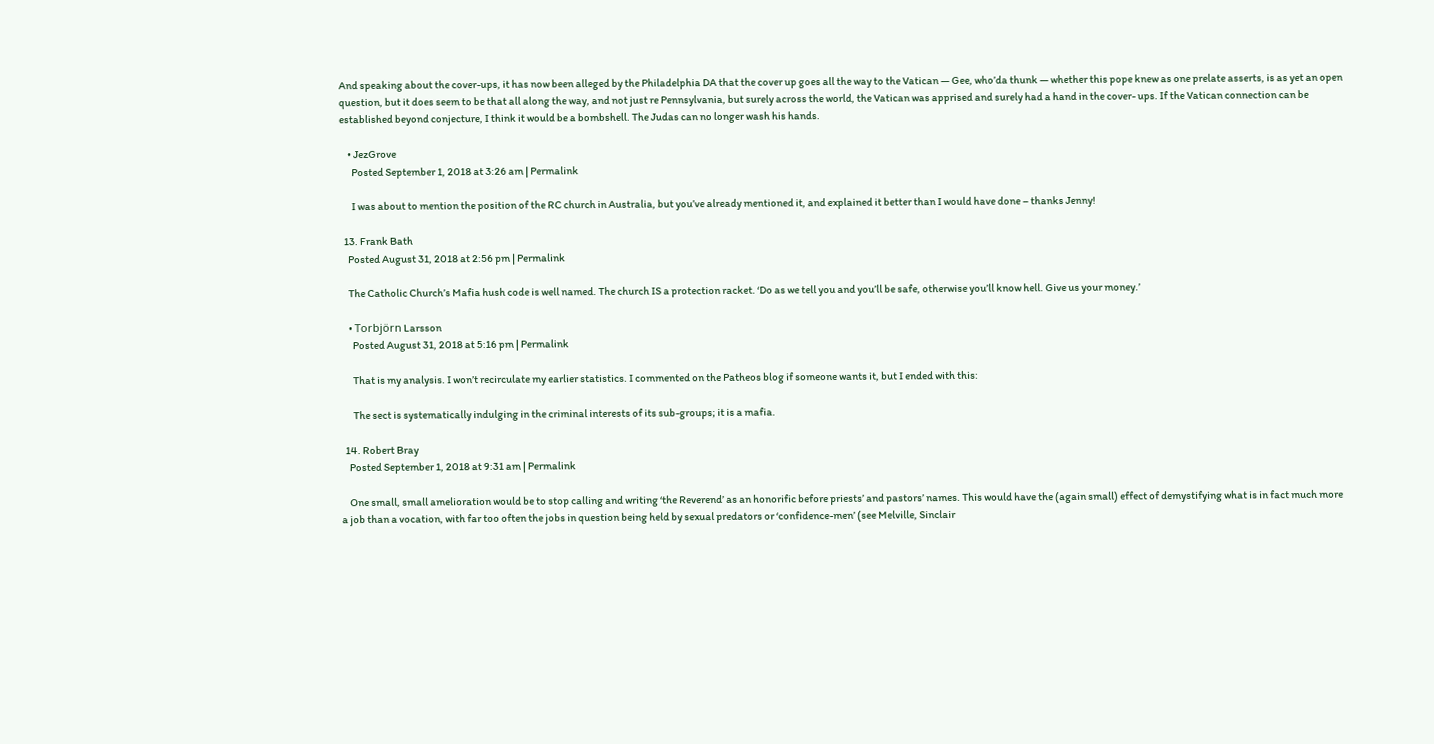And speaking about the cover-ups, it has now been alleged by the Philadelphia DA that the cover up goes all the way to the Vatican — Gee, who’da thunk — whether this pope knew as one prelate asserts, is as yet an open question, but it does seem to be that all along the way, and not just re Pennsylvania, but surely across the world, the Vatican was apprised and surely had a hand in the cover- ups. If the Vatican connection can be established beyond conjecture, I think it would be a bombshell. The Judas can no longer wash his hands.

    • JezGrove
      Posted September 1, 2018 at 3:26 am | Permalink

      I was about to mention the position of the RC church in Australia, but you’ve already mentioned it, and explained it better than I would have done – thanks Jenny!

  13. Frank Bath
    Posted August 31, 2018 at 2:56 pm | Permalink

    The Catholic Church’s Mafia hush code is well named. The church IS a protection racket. ‘Do as we tell you and you’ll be safe, otherwise you’ll know hell. Give us your money.’

    • Torbjörn Larsson
      Posted August 31, 2018 at 5:16 pm | Permalink

      That is my analysis. I won’t recirculate my earlier statistics. I commented on the Patheos blog if someone wants it, but I ended with this:

      The sect is systematically indulging in the criminal interests of its sub-groups; it is a mafia.

  14. Robert Bray
    Posted September 1, 2018 at 9:31 am | Permalink

    One small, small amelioration would be to stop calling and writing ‘the Reverend’ as an honorific before priests’ and pastors’ names. This would have the (again small) effect of demystifying what is in fact much more a job than a vocation, with far too often the jobs in question being held by sexual predators or ‘confidence-men’ (see Melville, Sinclair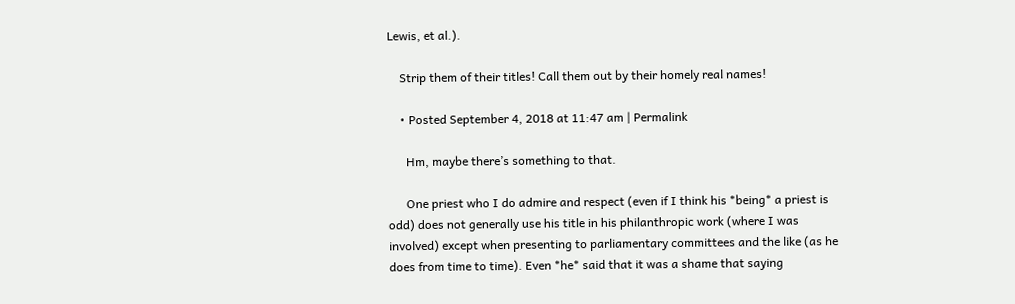Lewis, et al.).

    Strip them of their titles! Call them out by their homely real names!

    • Posted September 4, 2018 at 11:47 am | Permalink

      Hm, maybe there’s something to that.

      One priest who I do admire and respect (even if I think his *being* a priest is odd) does not generally use his title in his philanthropic work (where I was involved) except when presenting to parliamentary committees and the like (as he does from time to time). Even *he* said that it was a shame that saying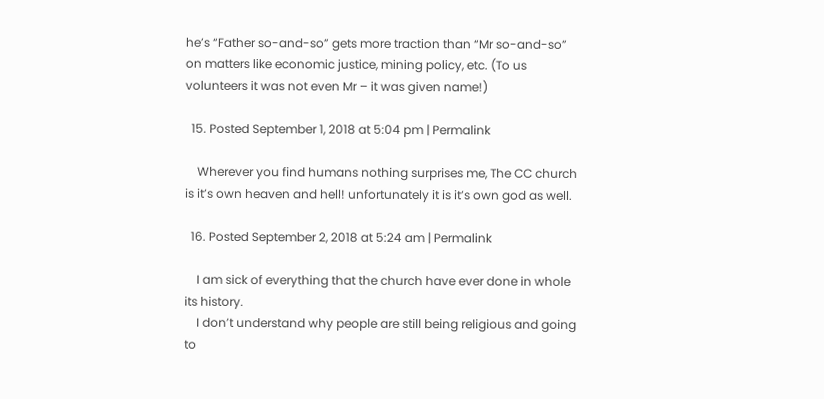he’s “Father so-and-so” gets more traction than “Mr so-and-so” on matters like economic justice, mining policy, etc. (To us volunteers it was not even Mr – it was given name!)

  15. Posted September 1, 2018 at 5:04 pm | Permalink

    Wherever you find humans nothing surprises me, The CC church is it’s own heaven and hell! unfortunately it is it’s own god as well.

  16. Posted September 2, 2018 at 5:24 am | Permalink

    I am sick of everything that the church have ever done in whole its history.
    I don’t understand why people are still being religious and going to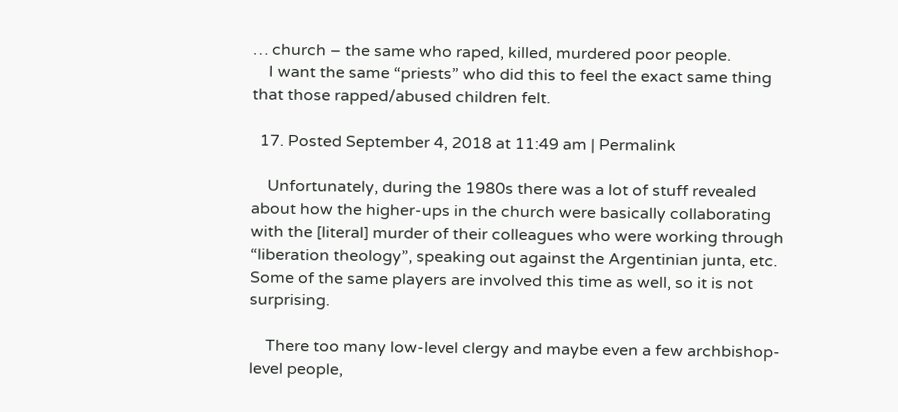… church – the same who raped, killed, murdered poor people.
    I want the same “priests” who did this to feel the exact same thing that those rapped/abused children felt.

  17. Posted September 4, 2018 at 11:49 am | Permalink

    Unfortunately, during the 1980s there was a lot of stuff revealed about how the higher-ups in the church were basically collaborating with the [literal] murder of their colleagues who were working through “liberation theology”, speaking out against the Argentinian junta, etc. Some of the same players are involved this time as well, so it is not surprising.

    There too many low-level clergy and maybe even a few archbishop-level people,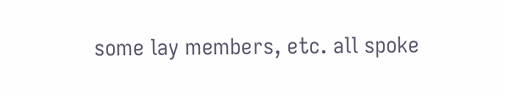some lay members, etc. all spoke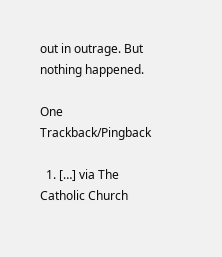out in outrage. But nothing happened.

One Trackback/Pingback

  1. […] via The Catholic Church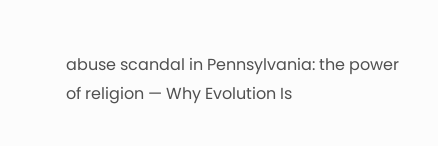abuse scandal in Pennsylvania: the power of religion — Why Evolution Is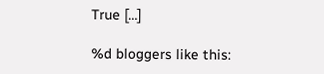True […]

%d bloggers like this: